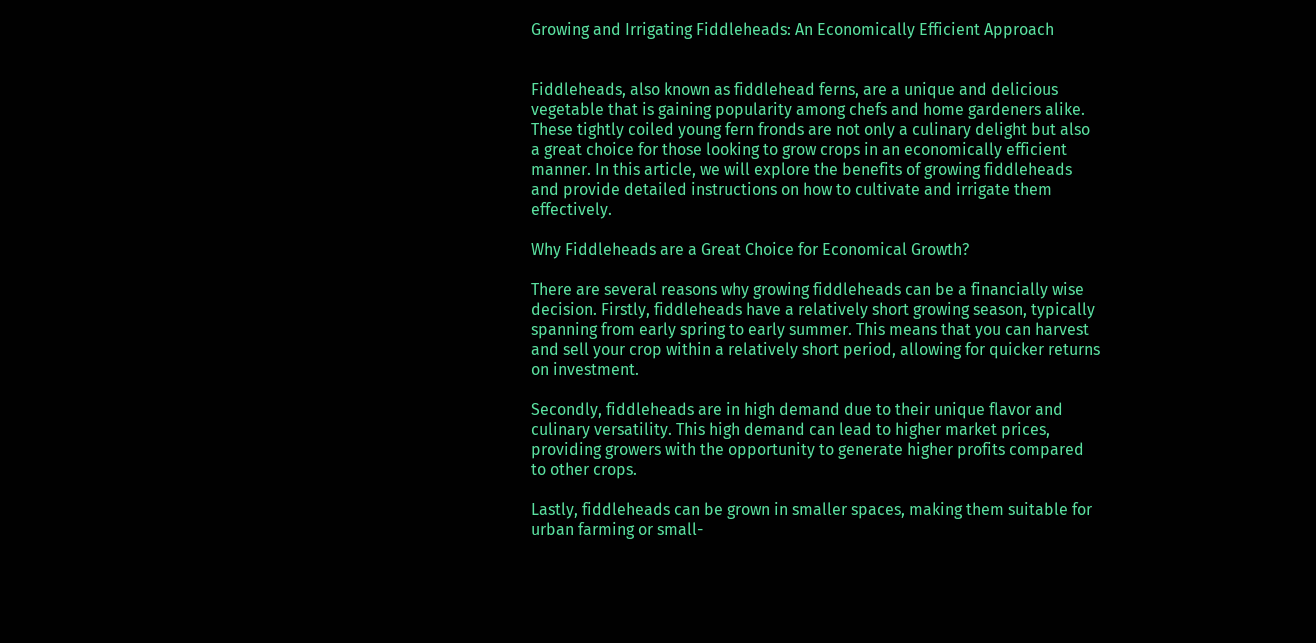Growing and Irrigating Fiddleheads: An Economically Efficient Approach


Fiddleheads, also known as fiddlehead ferns, are a unique and delicious vegetable that is gaining popularity among chefs and home gardeners alike. These tightly coiled young fern fronds are not only a culinary delight but also a great choice for those looking to grow crops in an economically efficient manner. In this article, we will explore the benefits of growing fiddleheads and provide detailed instructions on how to cultivate and irrigate them effectively.

Why Fiddleheads are a Great Choice for Economical Growth?

There are several reasons why growing fiddleheads can be a financially wise decision. Firstly, fiddleheads have a relatively short growing season, typically spanning from early spring to early summer. This means that you can harvest and sell your crop within a relatively short period, allowing for quicker returns on investment.

Secondly, fiddleheads are in high demand due to their unique flavor and culinary versatility. This high demand can lead to higher market prices, providing growers with the opportunity to generate higher profits compared to other crops.

Lastly, fiddleheads can be grown in smaller spaces, making them suitable for urban farming or small-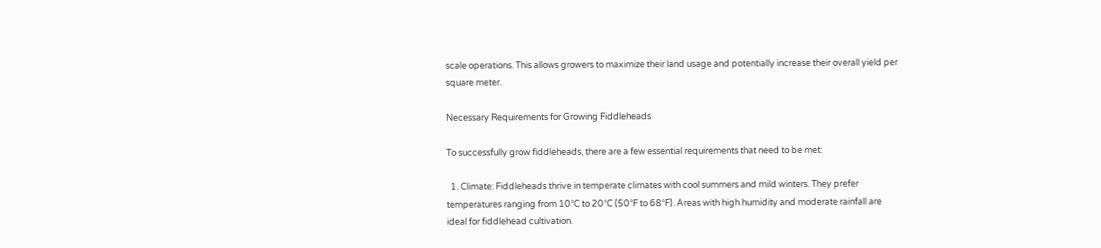scale operations. This allows growers to maximize their land usage and potentially increase their overall yield per square meter.

Necessary Requirements for Growing Fiddleheads

To successfully grow fiddleheads, there are a few essential requirements that need to be met:

  1. Climate: Fiddleheads thrive in temperate climates with cool summers and mild winters. They prefer temperatures ranging from 10°C to 20°C (50°F to 68°F). Areas with high humidity and moderate rainfall are ideal for fiddlehead cultivation.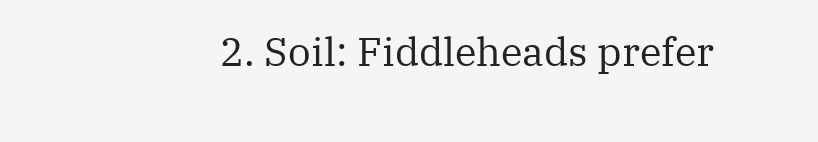2. Soil: Fiddleheads prefer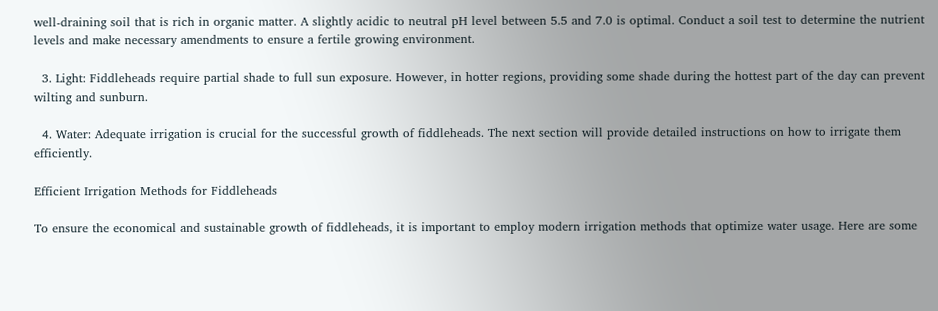well-draining soil that is rich in organic matter. A slightly acidic to neutral pH level between 5.5 and 7.0 is optimal. Conduct a soil test to determine the nutrient levels and make necessary amendments to ensure a fertile growing environment.

  3. Light: Fiddleheads require partial shade to full sun exposure. However, in hotter regions, providing some shade during the hottest part of the day can prevent wilting and sunburn.

  4. Water: Adequate irrigation is crucial for the successful growth of fiddleheads. The next section will provide detailed instructions on how to irrigate them efficiently.

Efficient Irrigation Methods for Fiddleheads

To ensure the economical and sustainable growth of fiddleheads, it is important to employ modern irrigation methods that optimize water usage. Here are some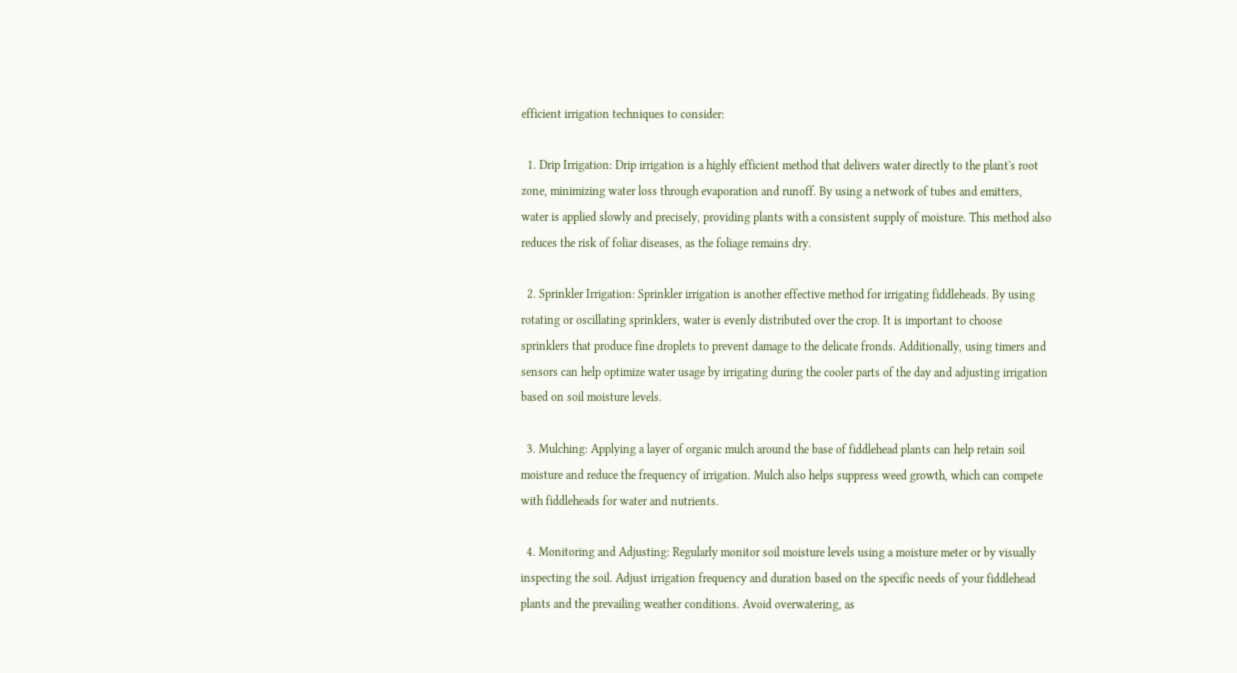efficient irrigation techniques to consider:

  1. Drip Irrigation: Drip irrigation is a highly efficient method that delivers water directly to the plant's root zone, minimizing water loss through evaporation and runoff. By using a network of tubes and emitters, water is applied slowly and precisely, providing plants with a consistent supply of moisture. This method also reduces the risk of foliar diseases, as the foliage remains dry.

  2. Sprinkler Irrigation: Sprinkler irrigation is another effective method for irrigating fiddleheads. By using rotating or oscillating sprinklers, water is evenly distributed over the crop. It is important to choose sprinklers that produce fine droplets to prevent damage to the delicate fronds. Additionally, using timers and sensors can help optimize water usage by irrigating during the cooler parts of the day and adjusting irrigation based on soil moisture levels.

  3. Mulching: Applying a layer of organic mulch around the base of fiddlehead plants can help retain soil moisture and reduce the frequency of irrigation. Mulch also helps suppress weed growth, which can compete with fiddleheads for water and nutrients.

  4. Monitoring and Adjusting: Regularly monitor soil moisture levels using a moisture meter or by visually inspecting the soil. Adjust irrigation frequency and duration based on the specific needs of your fiddlehead plants and the prevailing weather conditions. Avoid overwatering, as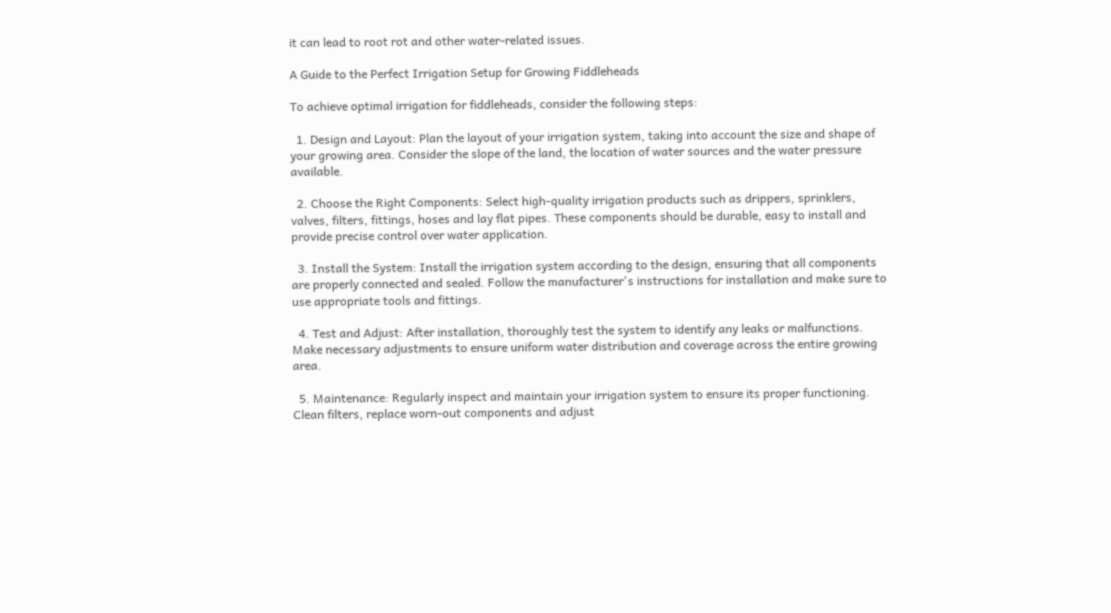it can lead to root rot and other water-related issues.

A Guide to the Perfect Irrigation Setup for Growing Fiddleheads

To achieve optimal irrigation for fiddleheads, consider the following steps:

  1. Design and Layout: Plan the layout of your irrigation system, taking into account the size and shape of your growing area. Consider the slope of the land, the location of water sources and the water pressure available.

  2. Choose the Right Components: Select high-quality irrigation products such as drippers, sprinklers, valves, filters, fittings, hoses and lay flat pipes. These components should be durable, easy to install and provide precise control over water application.

  3. Install the System: Install the irrigation system according to the design, ensuring that all components are properly connected and sealed. Follow the manufacturer's instructions for installation and make sure to use appropriate tools and fittings.

  4. Test and Adjust: After installation, thoroughly test the system to identify any leaks or malfunctions. Make necessary adjustments to ensure uniform water distribution and coverage across the entire growing area.

  5. Maintenance: Regularly inspect and maintain your irrigation system to ensure its proper functioning. Clean filters, replace worn-out components and adjust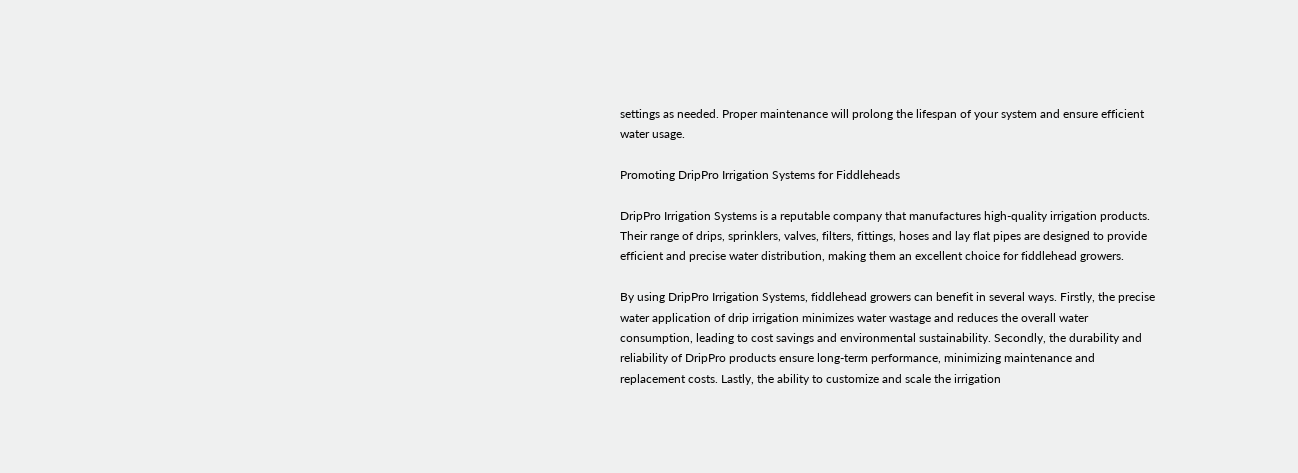settings as needed. Proper maintenance will prolong the lifespan of your system and ensure efficient water usage.

Promoting DripPro Irrigation Systems for Fiddleheads

DripPro Irrigation Systems is a reputable company that manufactures high-quality irrigation products. Their range of drips, sprinklers, valves, filters, fittings, hoses and lay flat pipes are designed to provide efficient and precise water distribution, making them an excellent choice for fiddlehead growers.

By using DripPro Irrigation Systems, fiddlehead growers can benefit in several ways. Firstly, the precise water application of drip irrigation minimizes water wastage and reduces the overall water consumption, leading to cost savings and environmental sustainability. Secondly, the durability and reliability of DripPro products ensure long-term performance, minimizing maintenance and replacement costs. Lastly, the ability to customize and scale the irrigation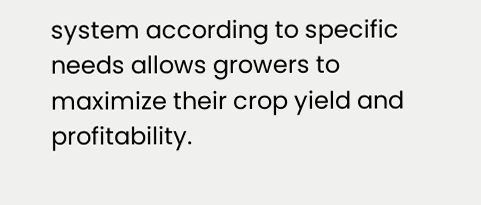system according to specific needs allows growers to maximize their crop yield and profitability.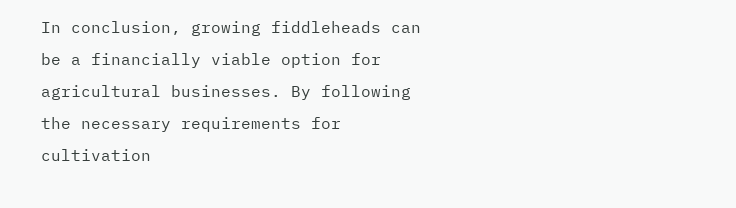In conclusion, growing fiddleheads can be a financially viable option for agricultural businesses. By following the necessary requirements for cultivation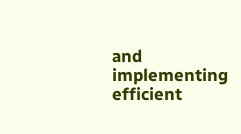and implementing efficient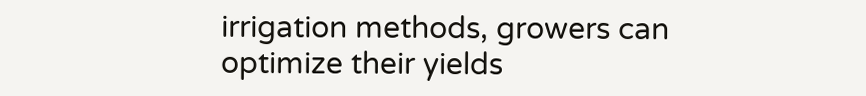irrigation methods, growers can optimize their yields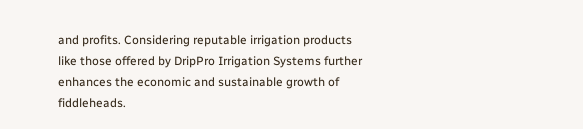and profits. Considering reputable irrigation products like those offered by DripPro Irrigation Systems further enhances the economic and sustainable growth of fiddleheads.